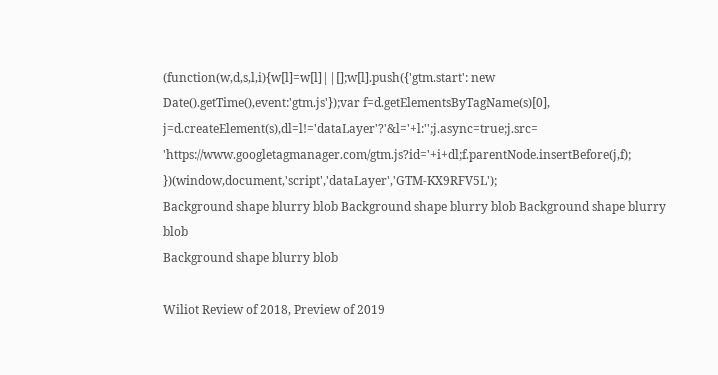(function(w,d,s,l,i){w[l]=w[l]||[];w[l].push({'gtm.start': new Date().getTime(),event:'gtm.js'});var f=d.getElementsByTagName(s)[0], j=d.createElement(s),dl=l!='dataLayer'?'&l='+l:'';j.async=true;j.src= 'https://www.googletagmanager.com/gtm.js?id='+i+dl;f.parentNode.insertBefore(j,f); })(window,document,'script','dataLayer','GTM-KX9RFV5L');
Background shape blurry blob Background shape blurry blob Background shape blurry blob
Background shape blurry blob

Wiliot Review of 2018, Preview of 2019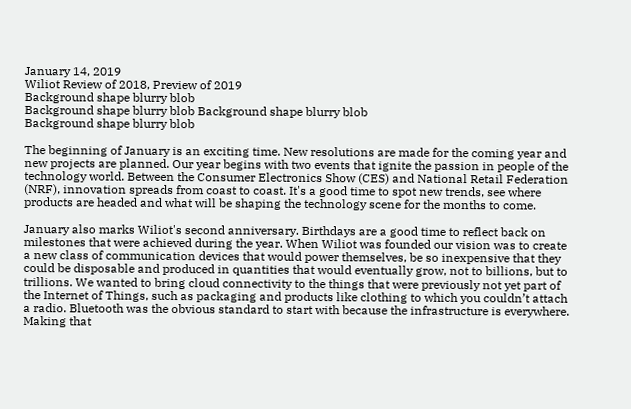January 14, 2019
Wiliot Review of 2018, Preview of 2019
Background shape blurry blob
Background shape blurry blob Background shape blurry blob
Background shape blurry blob

The beginning of January is an exciting time. New resolutions are made for the coming year and new projects are planned. Our year begins with two events that ignite the passion in people of the technology world. Between the Consumer Electronics Show (CES) and National Retail Federation (NRF), innovation spreads from coast to coast. It's a good time to spot new trends, see where products are headed and what will be shaping the technology scene for the months to come.

January also marks Wiliot's second anniversary. Birthdays are a good time to reflect back on milestones that were achieved during the year. When Wiliot was founded our vision was to create a new class of communication devices that would power themselves, be so inexpensive that they could be disposable and produced in quantities that would eventually grow, not to billions, but to trillions. We wanted to bring cloud connectivity to the things that were previously not yet part of the Internet of Things, such as packaging and products like clothing to which you couldn’t attach a radio. Bluetooth was the obvious standard to start with because the infrastructure is everywhere. Making that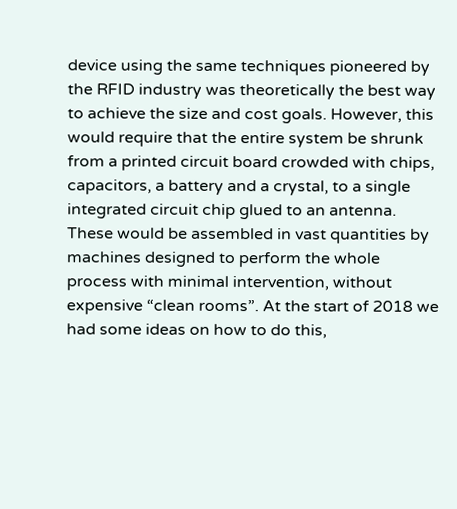device using the same techniques pioneered by the RFID industry was theoretically the best way to achieve the size and cost goals. However, this would require that the entire system be shrunk from a printed circuit board crowded with chips, capacitors, a battery and a crystal, to a single integrated circuit chip glued to an antenna. These would be assembled in vast quantities by machines designed to perform the whole process with minimal intervention, without expensive “clean rooms”. At the start of 2018 we had some ideas on how to do this,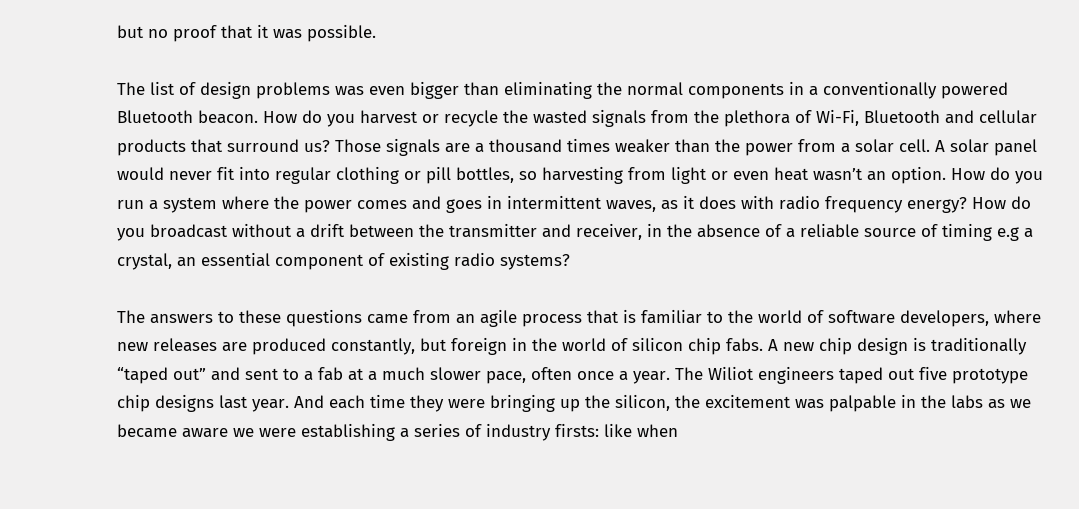but no proof that it was possible.

The list of design problems was even bigger than eliminating the normal components in a conventionally powered Bluetooth beacon. How do you harvest or recycle the wasted signals from the plethora of Wi-Fi, Bluetooth and cellular products that surround us? Those signals are a thousand times weaker than the power from a solar cell. A solar panel would never fit into regular clothing or pill bottles, so harvesting from light or even heat wasn’t an option. How do you run a system where the power comes and goes in intermittent waves, as it does with radio frequency energy? How do you broadcast without a drift between the transmitter and receiver, in the absence of a reliable source of timing e.g a crystal, an essential component of existing radio systems?

The answers to these questions came from an agile process that is familiar to the world of software developers, where new releases are produced constantly, but foreign in the world of silicon chip fabs. A new chip design is traditionally “taped out” and sent to a fab at a much slower pace, often once a year. The Wiliot engineers taped out five prototype chip designs last year. And each time they were bringing up the silicon, the excitement was palpable in the labs as we became aware we were establishing a series of industry firsts: like when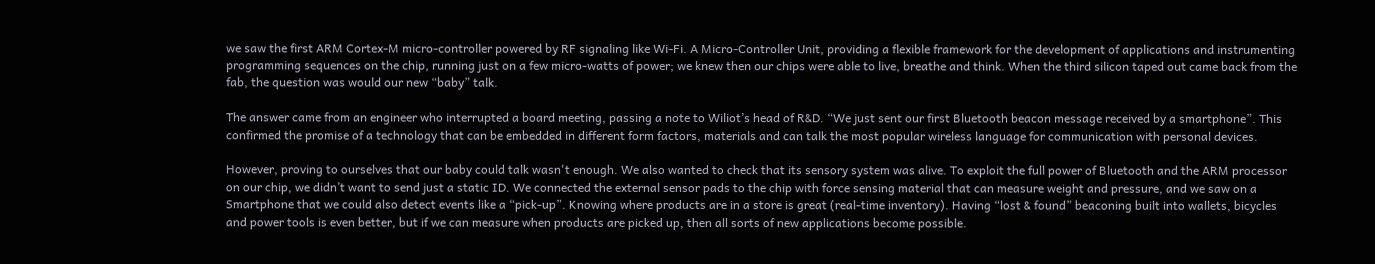we saw the first ARM Cortex-M micro-controller powered by RF signaling like Wi-Fi. A Micro-Controller Unit, providing a flexible framework for the development of applications and instrumenting programming sequences on the chip, running just on a few micro-watts of power; we knew then our chips were able to live, breathe and think. When the third silicon taped out came back from the fab, the question was would our new “baby” talk.

The answer came from an engineer who interrupted a board meeting, passing a note to Wiliot’s head of R&D. “We just sent our first Bluetooth beacon message received by a smartphone”. This confirmed the promise of a technology that can be embedded in different form factors, materials and can talk the most popular wireless language for communication with personal devices.

However, proving to ourselves that our baby could talk wasn't enough. We also wanted to check that its sensory system was alive. To exploit the full power of Bluetooth and the ARM processor on our chip, we didn’t want to send just a static ID. We connected the external sensor pads to the chip with force sensing material that can measure weight and pressure, and we saw on a Smartphone that we could also detect events like a “pick-up”. Knowing where products are in a store is great (real-time inventory). Having “lost & found” beaconing built into wallets, bicycles and power tools is even better, but if we can measure when products are picked up, then all sorts of new applications become possible.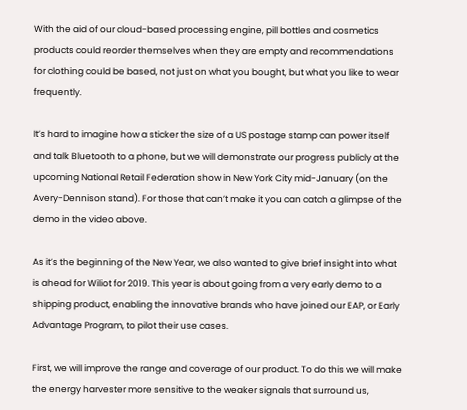With the aid of our cloud-based processing engine, pill bottles and cosmetics products could reorder themselves when they are empty and recommendations for clothing could be based, not just on what you bought, but what you like to wear frequently.

It’s hard to imagine how a sticker the size of a US postage stamp can power itself and talk Bluetooth to a phone, but we will demonstrate our progress publicly at the upcoming National Retail Federation show in New York City mid-January (on the Avery-Dennison stand). For those that can’t make it you can catch a glimpse of the demo in the video above.

As it’s the beginning of the New Year, we also wanted to give brief insight into what is ahead for Wiliot for 2019. This year is about going from a very early demo to a shipping product, enabling the innovative brands who have joined our EAP, or Early Advantage Program, to pilot their use cases.

First, we will improve the range and coverage of our product. To do this we will make the energy harvester more sensitive to the weaker signals that surround us,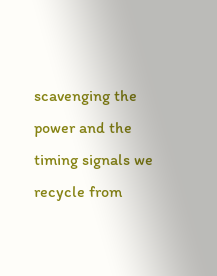scavenging the power and the timing signals we recycle from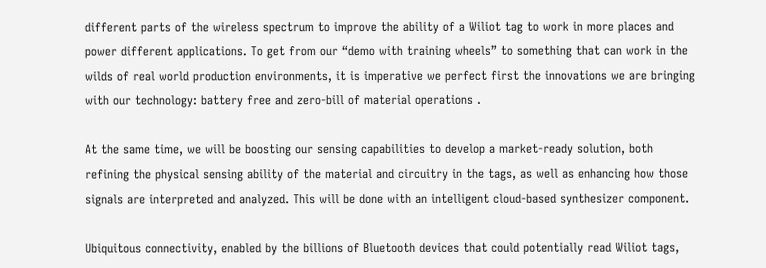different parts of the wireless spectrum to improve the ability of a Wiliot tag to work in more places and power different applications. To get from our “demo with training wheels” to something that can work in the wilds of real world production environments, it is imperative we perfect first the innovations we are bringing with our technology: battery free and zero-bill of material operations .

At the same time, we will be boosting our sensing capabilities to develop a market-ready solution, both refining the physical sensing ability of the material and circuitry in the tags, as well as enhancing how those signals are interpreted and analyzed. This will be done with an intelligent cloud-based synthesizer component.

Ubiquitous connectivity, enabled by the billions of Bluetooth devices that could potentially read Wiliot tags,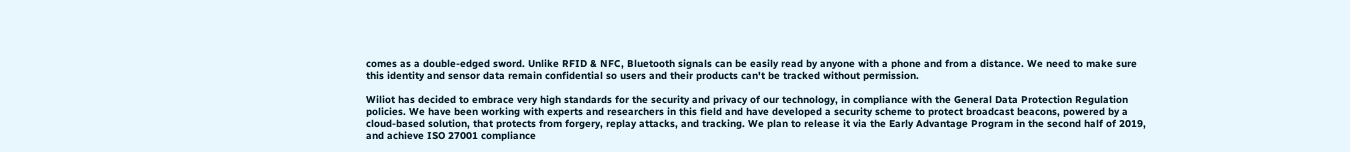comes as a double-edged sword. Unlike RFID & NFC, Bluetooth signals can be easily read by anyone with a phone and from a distance. We need to make sure this identity and sensor data remain confidential so users and their products can't be tracked without permission.

Wiliot has decided to embrace very high standards for the security and privacy of our technology, in compliance with the General Data Protection Regulation policies. We have been working with experts and researchers in this field and have developed a security scheme to protect broadcast beacons, powered by a cloud-based solution, that protects from forgery, replay attacks, and tracking. We plan to release it via the Early Advantage Program in the second half of 2019, and achieve ISO 27001 compliance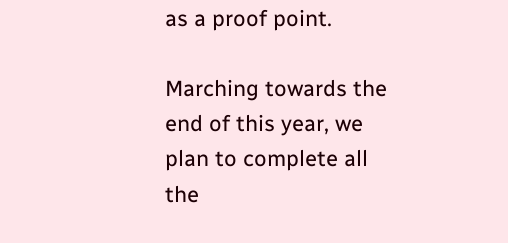as a proof point.

Marching towards the end of this year, we plan to complete all the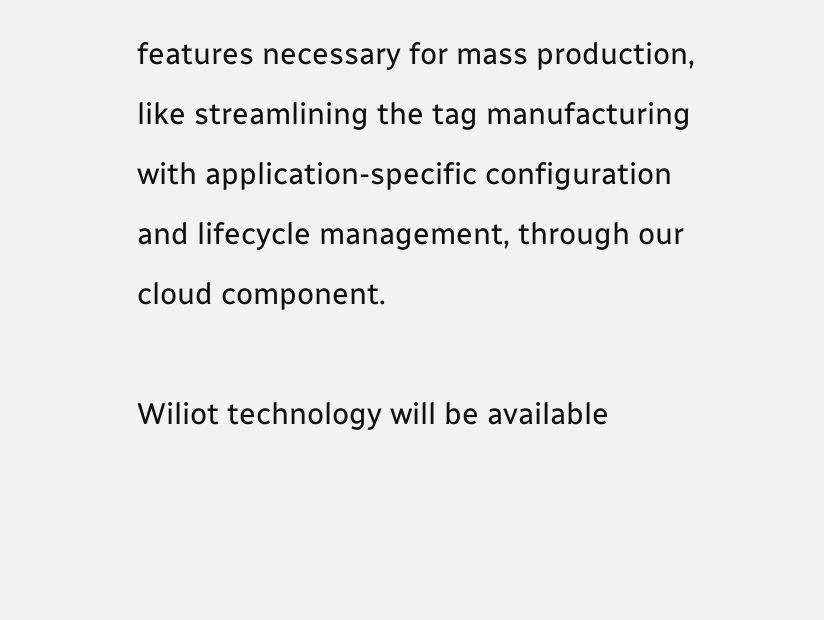features necessary for mass production, like streamlining the tag manufacturing with application-specific configuration and lifecycle management, through our cloud component.

Wiliot technology will be available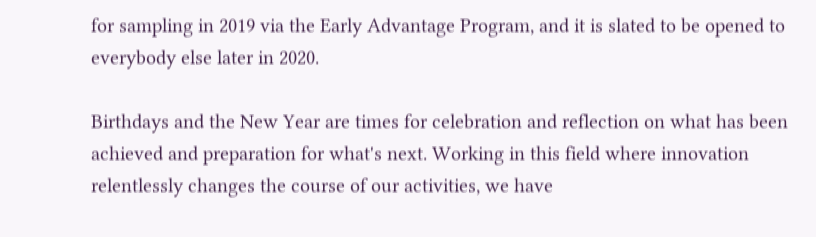for sampling in 2019 via the Early Advantage Program, and it is slated to be opened to everybody else later in 2020.

Birthdays and the New Year are times for celebration and reflection on what has been achieved and preparation for what's next. Working in this field where innovation relentlessly changes the course of our activities, we have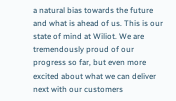a natural bias towards the future and what is ahead of us. This is our state of mind at Wiliot. We are tremendously proud of our progress so far, but even more excited about what we can deliver next with our customers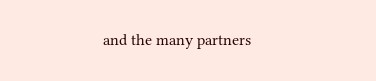and the many partners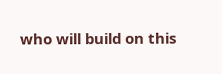who will build on this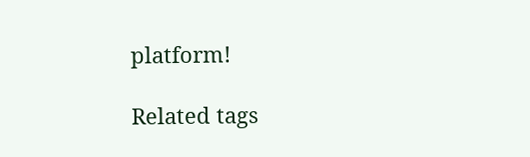platform!

Related tags